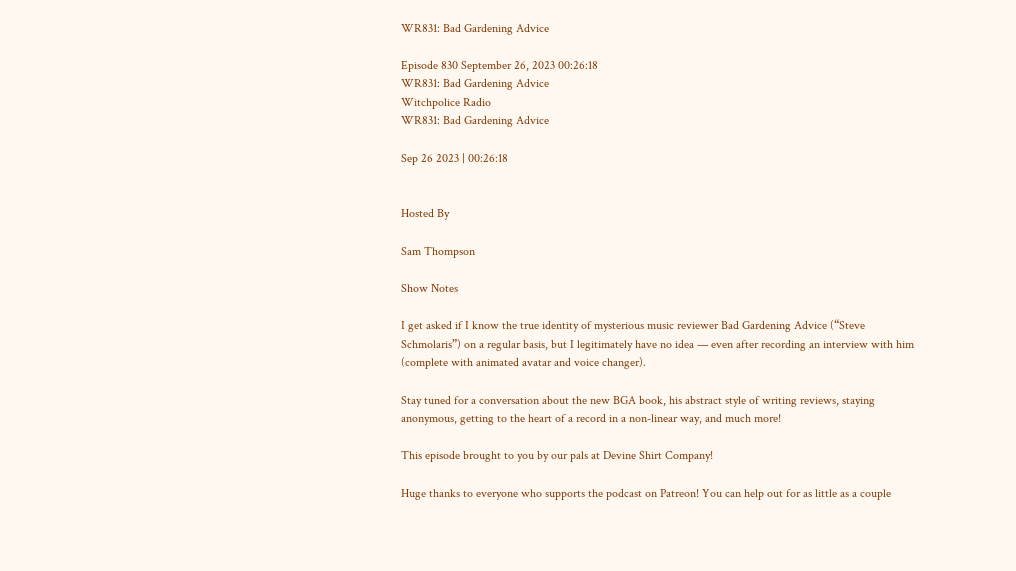WR831: Bad Gardening Advice

Episode 830 September 26, 2023 00:26:18
WR831: Bad Gardening Advice
Witchpolice Radio
WR831: Bad Gardening Advice

Sep 26 2023 | 00:26:18


Hosted By

Sam Thompson

Show Notes

I get asked if I know the true identity of mysterious music reviewer Bad Gardening Advice (“Steve Schmolaris”) on a regular basis, but I legitimately have no idea — even after recording an interview with him (complete with animated avatar and voice changer).

Stay tuned for a conversation about the new BGA book, his abstract style of writing reviews, staying anonymous, getting to the heart of a record in a non-linear way, and much more!

This episode brought to you by our pals at Devine Shirt Company!

Huge thanks to everyone who supports the podcast on Patreon! You can help out for as little as a couple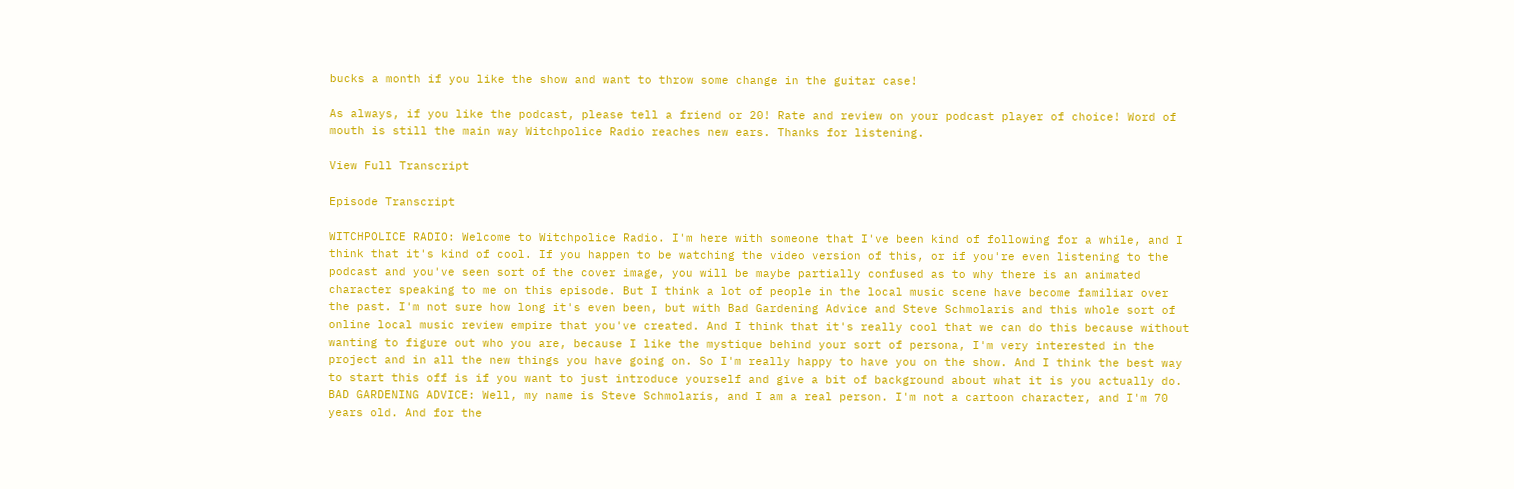bucks a month if you like the show and want to throw some change in the guitar case!

As always, if you like the podcast, please tell a friend or 20! Rate and review on your podcast player of choice! Word of mouth is still the main way Witchpolice Radio reaches new ears. Thanks for listening.

View Full Transcript

Episode Transcript

WITCHPOLICE RADIO: Welcome to Witchpolice Radio. I'm here with someone that I've been kind of following for a while, and I think that it's kind of cool. If you happen to be watching the video version of this, or if you're even listening to the podcast and you've seen sort of the cover image, you will be maybe partially confused as to why there is an animated character speaking to me on this episode. But I think a lot of people in the local music scene have become familiar over the past. I'm not sure how long it's even been, but with Bad Gardening Advice and Steve Schmolaris and this whole sort of online local music review empire that you've created. And I think that it's really cool that we can do this because without wanting to figure out who you are, because I like the mystique behind your sort of persona, I'm very interested in the project and in all the new things you have going on. So I'm really happy to have you on the show. And I think the best way to start this off is if you want to just introduce yourself and give a bit of background about what it is you actually do. BAD GARDENING ADVICE: Well, my name is Steve Schmolaris, and I am a real person. I'm not a cartoon character, and I'm 70 years old. And for the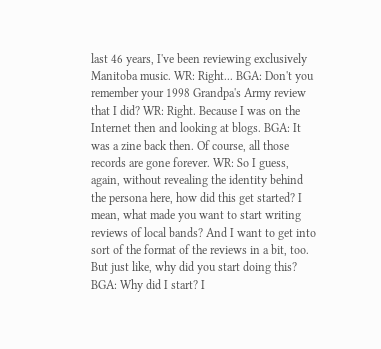last 46 years, I've been reviewing exclusively Manitoba music. WR: Right... BGA: Don't you remember your 1998 Grandpa's Army review that I did? WR: Right. Because I was on the Internet then and looking at blogs. BGA: It was a zine back then. Of course, all those records are gone forever. WR: So I guess, again, without revealing the identity behind the persona here, how did this get started? I mean, what made you want to start writing reviews of local bands? And I want to get into sort of the format of the reviews in a bit, too. But just like, why did you start doing this? BGA: Why did I start? I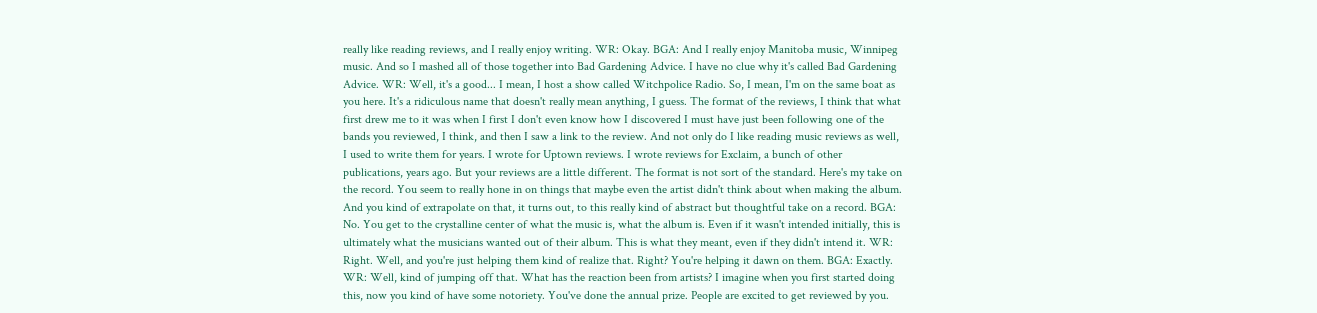really like reading reviews, and I really enjoy writing. WR: Okay. BGA: And I really enjoy Manitoba music, Winnipeg music. And so I mashed all of those together into Bad Gardening Advice. I have no clue why it's called Bad Gardening Advice. WR: Well, it's a good... I mean, I host a show called Witchpolice Radio. So, I mean, I'm on the same boat as you here. It's a ridiculous name that doesn't really mean anything, I guess. The format of the reviews, I think that what first drew me to it was when I first I don't even know how I discovered I must have just been following one of the bands you reviewed, I think, and then I saw a link to the review. And not only do I like reading music reviews as well, I used to write them for years. I wrote for Uptown reviews. I wrote reviews for Exclaim, a bunch of other publications, years ago. But your reviews are a little different. The format is not sort of the standard. Here's my take on the record. You seem to really hone in on things that maybe even the artist didn't think about when making the album. And you kind of extrapolate on that, it turns out, to this really kind of abstract but thoughtful take on a record. BGA: No. You get to the crystalline center of what the music is, what the album is. Even if it wasn't intended initially, this is ultimately what the musicians wanted out of their album. This is what they meant, even if they didn't intend it. WR: Right. Well, and you're just helping them kind of realize that. Right? You're helping it dawn on them. BGA: Exactly. WR: Well, kind of jumping off that. What has the reaction been from artists? I imagine when you first started doing this, now you kind of have some notoriety. You've done the annual prize. People are excited to get reviewed by you.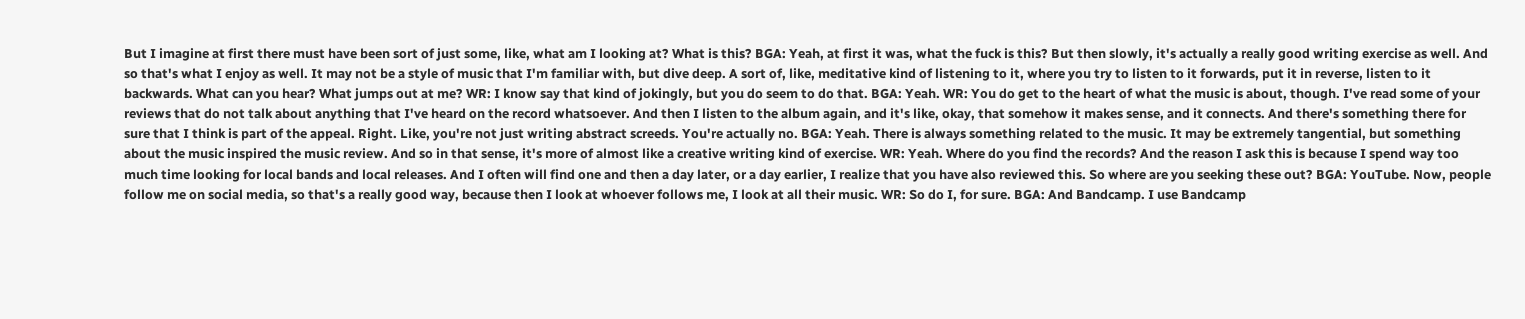But I imagine at first there must have been sort of just some, like, what am I looking at? What is this? BGA: Yeah, at first it was, what the fuck is this? But then slowly, it's actually a really good writing exercise as well. And so that's what I enjoy as well. It may not be a style of music that I'm familiar with, but dive deep. A sort of, like, meditative kind of listening to it, where you try to listen to it forwards, put it in reverse, listen to it backwards. What can you hear? What jumps out at me? WR: I know say that kind of jokingly, but you do seem to do that. BGA: Yeah. WR: You do get to the heart of what the music is about, though. I've read some of your reviews that do not talk about anything that I've heard on the record whatsoever. And then I listen to the album again, and it's like, okay, that somehow it makes sense, and it connects. And there's something there for sure that I think is part of the appeal. Right. Like, you're not just writing abstract screeds. You're actually no. BGA: Yeah. There is always something related to the music. It may be extremely tangential, but something about the music inspired the music review. And so in that sense, it's more of almost like a creative writing kind of exercise. WR: Yeah. Where do you find the records? And the reason I ask this is because I spend way too much time looking for local bands and local releases. And I often will find one and then a day later, or a day earlier, I realize that you have also reviewed this. So where are you seeking these out? BGA: YouTube. Now, people follow me on social media, so that's a really good way, because then I look at whoever follows me, I look at all their music. WR: So do I, for sure. BGA: And Bandcamp. I use Bandcamp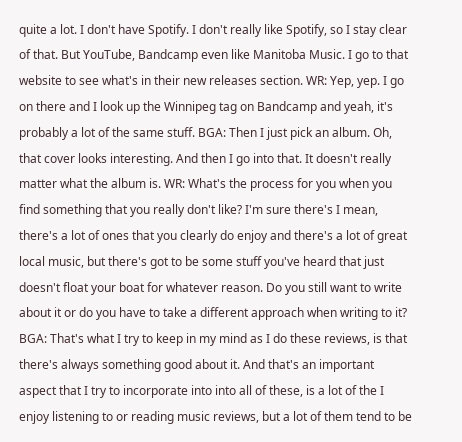quite a lot. I don't have Spotify. I don't really like Spotify, so I stay clear of that. But YouTube, Bandcamp even like Manitoba Music. I go to that website to see what's in their new releases section. WR: Yep, yep. I go on there and I look up the Winnipeg tag on Bandcamp and yeah, it's probably a lot of the same stuff. BGA: Then I just pick an album. Oh, that cover looks interesting. And then I go into that. It doesn't really matter what the album is. WR: What's the process for you when you find something that you really don't like? I'm sure there's I mean, there's a lot of ones that you clearly do enjoy and there's a lot of great local music, but there's got to be some stuff you've heard that just doesn't float your boat for whatever reason. Do you still want to write about it or do you have to take a different approach when writing to it? BGA: That's what I try to keep in my mind as I do these reviews, is that there's always something good about it. And that's an important aspect that I try to incorporate into into all of these, is a lot of the I enjoy listening to or reading music reviews, but a lot of them tend to be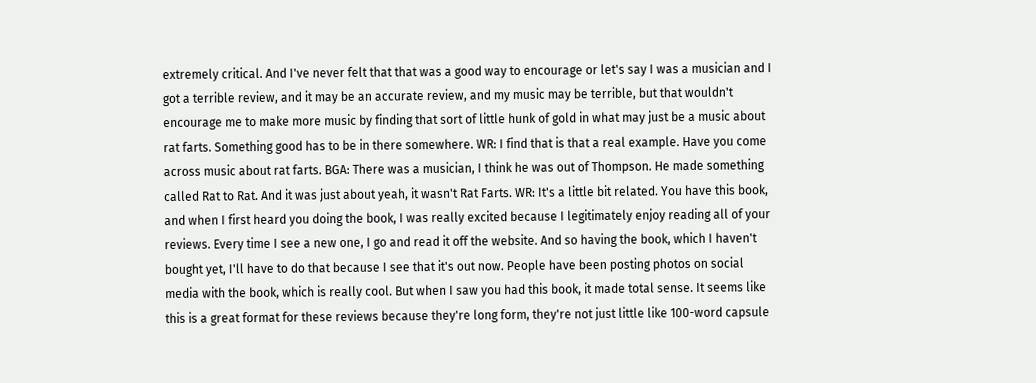extremely critical. And I've never felt that that was a good way to encourage or let's say I was a musician and I got a terrible review, and it may be an accurate review, and my music may be terrible, but that wouldn't encourage me to make more music by finding that sort of little hunk of gold in what may just be a music about rat farts. Something good has to be in there somewhere. WR: I find that is that a real example. Have you come across music about rat farts. BGA: There was a musician, I think he was out of Thompson. He made something called Rat to Rat. And it was just about yeah, it wasn't Rat Farts. WR: It's a little bit related. You have this book, and when I first heard you doing the book, I was really excited because I legitimately enjoy reading all of your reviews. Every time I see a new one, I go and read it off the website. And so having the book, which I haven't bought yet, I'll have to do that because I see that it's out now. People have been posting photos on social media with the book, which is really cool. But when I saw you had this book, it made total sense. It seems like this is a great format for these reviews because they're long form, they're not just little like 100-word capsule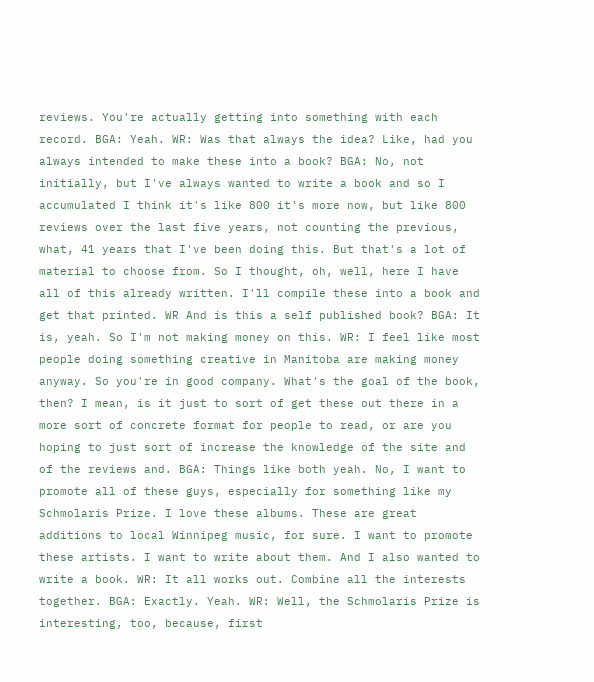reviews. You're actually getting into something with each record. BGA: Yeah. WR: Was that always the idea? Like, had you always intended to make these into a book? BGA: No, not initially, but I've always wanted to write a book and so I accumulated I think it's like 800 it's more now, but like 800 reviews over the last five years, not counting the previous, what, 41 years that I've been doing this. But that's a lot of material to choose from. So I thought, oh, well, here I have all of this already written. I'll compile these into a book and get that printed. WR And is this a self published book? BGA: It is, yeah. So I'm not making money on this. WR: I feel like most people doing something creative in Manitoba are making money anyway. So you're in good company. What's the goal of the book, then? I mean, is it just to sort of get these out there in a more sort of concrete format for people to read, or are you hoping to just sort of increase the knowledge of the site and of the reviews and. BGA: Things like both yeah. No, I want to promote all of these guys, especially for something like my Schmolaris Prize. I love these albums. These are great additions to local Winnipeg music, for sure. I want to promote these artists. I want to write about them. And I also wanted to write a book. WR: It all works out. Combine all the interests together. BGA: Exactly. Yeah. WR: Well, the Schmolaris Prize is interesting, too, because, first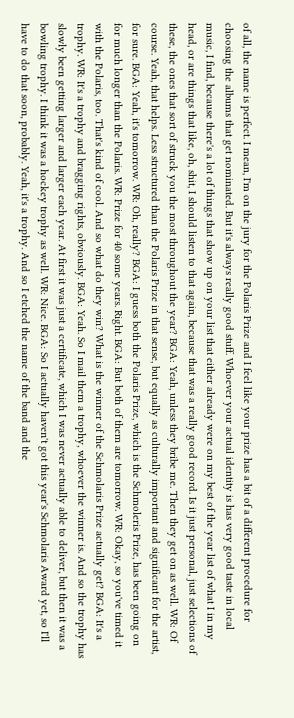of all, the name is perfect. I mean, I'm on the jury for the Polaris Prize and I feel like your prize has a bit of a different procedure for choosing the albums that get nominated. But it's always really good stuff. Whoever your actual identity is has very good taste in local music, I find, because there's a lot of things that show up on your list that either already were on my best of the year list of what I in my head, or are things that like, oh, shit, I should listen to that again, because that was a really good record. Is it just personal, just selections of these, the ones that sort of struck you the most throughout the year? BGA: Yeah, unless they bribe me. Then they get on as well. WR: Of course. Yeah, that helps. Less structured than the Polaris Prize in that sense, but equally as culturally important and significant for the artist, for sure. BGA: Yeah, it's tomorrow. WR: Oh, really? BGA: I guess both the Polaris Prize, which is the Schmoleris Prize, has been going on for much longer than the Polaris. WR: Prize for 40 some years. Right. BGA: But both of them are tomorrow. WR: Okay, so you've timed it with the Polaris, too. That's kind of cool. And so what do they win? What is the winner of the Schmolaris Prize actually get? BGA: It's a trophy. WR: It's a trophy and bragging rights, obviously. BGA: Yeah. So I mail them a trophy, whoever the winner is. And so the trophy has slowly been getting larger and larger each year. At first it was just a certificate, which I was never actually able to deliver, but then it was a bowling trophy. I think it was a hockey trophy as well. WR: Nice. BGA: So I actually haven't got this year's Schmolaris Award yet, so I'll have to do that soon, probably. Yeah, it's a trophy. And so I etched the name of the band and the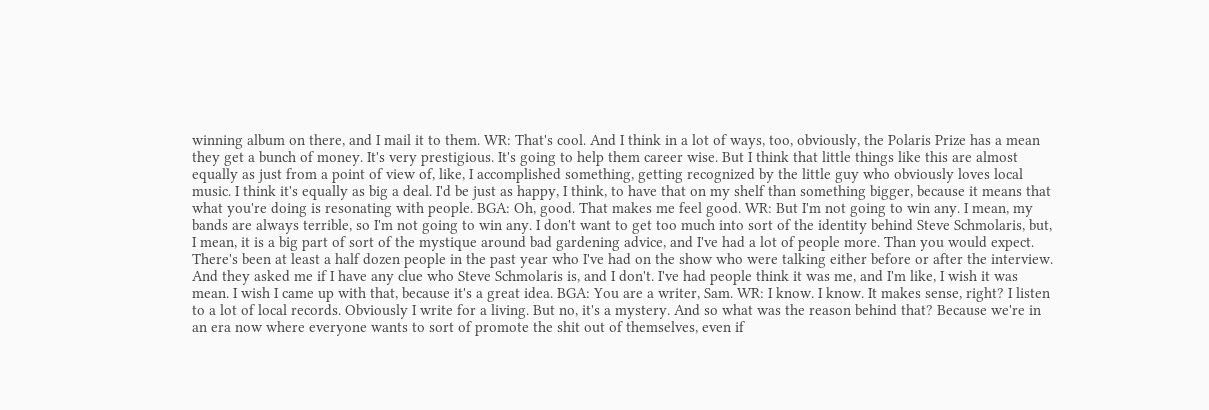winning album on there, and I mail it to them. WR: That's cool. And I think in a lot of ways, too, obviously, the Polaris Prize has a mean they get a bunch of money. It's very prestigious. It's going to help them career wise. But I think that little things like this are almost equally as just from a point of view of, like, I accomplished something, getting recognized by the little guy who obviously loves local music. I think it's equally as big a deal. I'd be just as happy, I think, to have that on my shelf than something bigger, because it means that what you're doing is resonating with people. BGA: Oh, good. That makes me feel good. WR: But I'm not going to win any. I mean, my bands are always terrible, so I'm not going to win any. I don't want to get too much into sort of the identity behind Steve Schmolaris, but, I mean, it is a big part of sort of the mystique around bad gardening advice, and I've had a lot of people more. Than you would expect. There's been at least a half dozen people in the past year who I've had on the show who were talking either before or after the interview. And they asked me if I have any clue who Steve Schmolaris is, and I don't. I've had people think it was me, and I'm like, I wish it was mean. I wish I came up with that, because it's a great idea. BGA: You are a writer, Sam. WR: I know. I know. It makes sense, right? I listen to a lot of local records. Obviously I write for a living. But no, it's a mystery. And so what was the reason behind that? Because we're in an era now where everyone wants to sort of promote the shit out of themselves, even if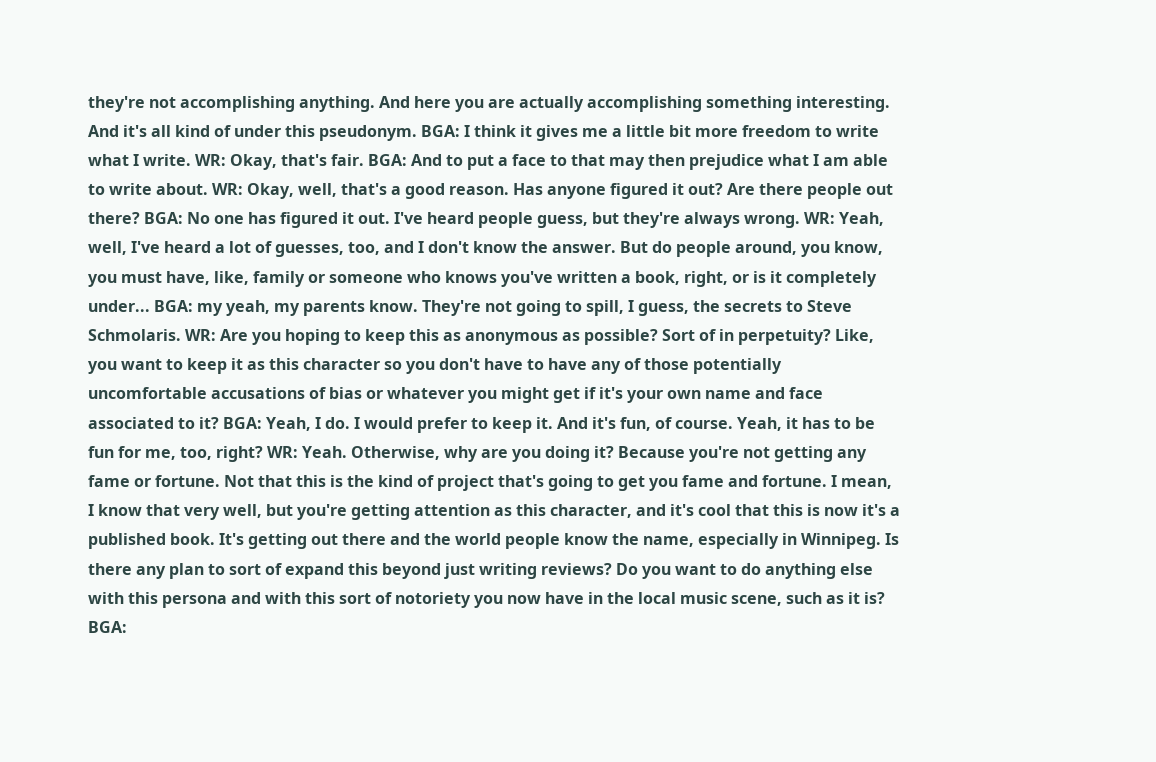they're not accomplishing anything. And here you are actually accomplishing something interesting. And it's all kind of under this pseudonym. BGA: I think it gives me a little bit more freedom to write what I write. WR: Okay, that's fair. BGA: And to put a face to that may then prejudice what I am able to write about. WR: Okay, well, that's a good reason. Has anyone figured it out? Are there people out there? BGA: No one has figured it out. I've heard people guess, but they're always wrong. WR: Yeah, well, I've heard a lot of guesses, too, and I don't know the answer. But do people around, you know, you must have, like, family or someone who knows you've written a book, right, or is it completely under... BGA: my yeah, my parents know. They're not going to spill, I guess, the secrets to Steve Schmolaris. WR: Are you hoping to keep this as anonymous as possible? Sort of in perpetuity? Like, you want to keep it as this character so you don't have to have any of those potentially uncomfortable accusations of bias or whatever you might get if it's your own name and face associated to it? BGA: Yeah, I do. I would prefer to keep it. And it's fun, of course. Yeah, it has to be fun for me, too, right? WR: Yeah. Otherwise, why are you doing it? Because you're not getting any fame or fortune. Not that this is the kind of project that's going to get you fame and fortune. I mean, I know that very well, but you're getting attention as this character, and it's cool that this is now it's a published book. It's getting out there and the world people know the name, especially in Winnipeg. Is there any plan to sort of expand this beyond just writing reviews? Do you want to do anything else with this persona and with this sort of notoriety you now have in the local music scene, such as it is? BGA: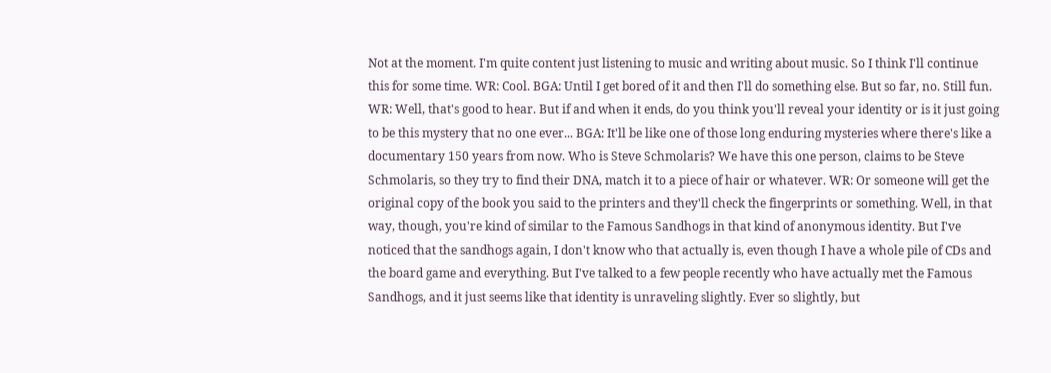Not at the moment. I'm quite content just listening to music and writing about music. So I think I'll continue this for some time. WR: Cool. BGA: Until I get bored of it and then I'll do something else. But so far, no. Still fun. WR: Well, that's good to hear. But if and when it ends, do you think you'll reveal your identity or is it just going to be this mystery that no one ever... BGA: It'll be like one of those long enduring mysteries where there's like a documentary 150 years from now. Who is Steve Schmolaris? We have this one person, claims to be Steve Schmolaris, so they try to find their DNA, match it to a piece of hair or whatever. WR: Or someone will get the original copy of the book you said to the printers and they'll check the fingerprints or something. Well, in that way, though, you're kind of similar to the Famous Sandhogs in that kind of anonymous identity. But I've noticed that the sandhogs again, I don't know who that actually is, even though I have a whole pile of CDs and the board game and everything. But I've talked to a few people recently who have actually met the Famous Sandhogs, and it just seems like that identity is unraveling slightly. Ever so slightly, but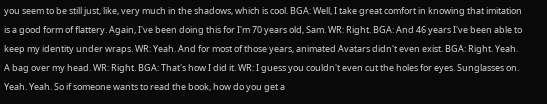you seem to be still just, like, very much in the shadows, which is cool. BGA: Well, I take great comfort in knowing that imitation is a good form of flattery. Again, I've been doing this for I'm 70 years old, Sam. WR: Right. BGA: And 46 years I've been able to keep my identity under wraps. WR: Yeah. And for most of those years, animated Avatars didn't even exist. BGA: Right. Yeah. A bag over my head. WR: Right. BGA: That's how I did it. WR: I guess you couldn't even cut the holes for eyes. Sunglasses on. Yeah. Yeah. So if someone wants to read the book, how do you get a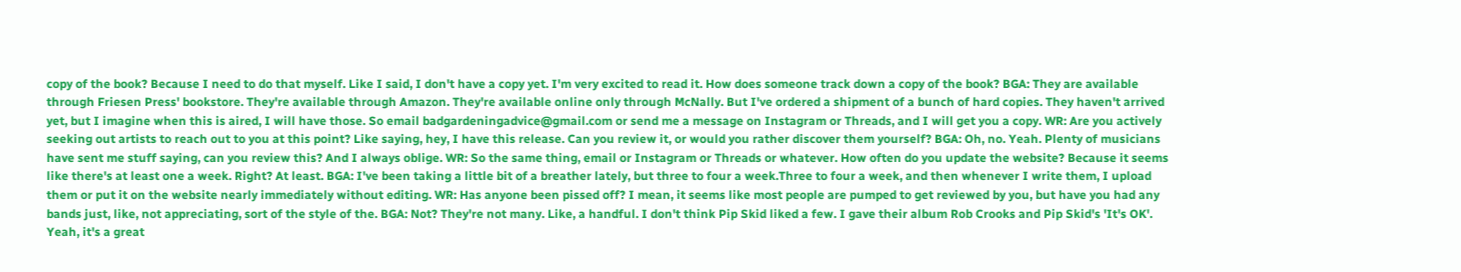copy of the book? Because I need to do that myself. Like I said, I don't have a copy yet. I'm very excited to read it. How does someone track down a copy of the book? BGA: They are available through Friesen Press' bookstore. They're available through Amazon. They're available online only through McNally. But I've ordered a shipment of a bunch of hard copies. They haven't arrived yet, but I imagine when this is aired, I will have those. So email badgardeningadvice@gmail.com or send me a message on Instagram or Threads, and I will get you a copy. WR: Are you actively seeking out artists to reach out to you at this point? Like saying, hey, I have this release. Can you review it, or would you rather discover them yourself? BGA: Oh, no. Yeah. Plenty of musicians have sent me stuff saying, can you review this? And I always oblige. WR: So the same thing, email or Instagram or Threads or whatever. How often do you update the website? Because it seems like there's at least one a week. Right? At least. BGA: I've been taking a little bit of a breather lately, but three to four a week.Three to four a week, and then whenever I write them, I upload them or put it on the website nearly immediately without editing. WR: Has anyone been pissed off? I mean, it seems like most people are pumped to get reviewed by you, but have you had any bands just, like, not appreciating, sort of the style of the. BGA: Not? They're not many. Like, a handful. I don't think Pip Skid liked a few. I gave their album Rob Crooks and Pip Skid's 'It's OK'. Yeah, it's a great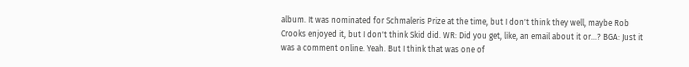album. It was nominated for Schmaleris Prize at the time, but I don't think they well, maybe Rob Crooks enjoyed it, but I don't think Skid did. WR: Did you get, like, an email about it or...? BGA: Just it was a comment online. Yeah. But I think that was one of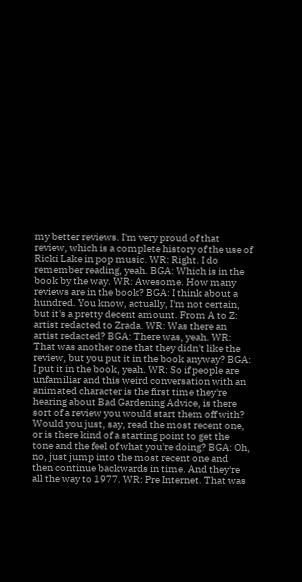my better reviews. I'm very proud of that review, which is a complete history of the use of Ricki Lake in pop music. WR: Right. I do remember reading, yeah. BGA: Which is in the book by the way. WR: Awesome. How many reviews are in the book? BGA: I think about a hundred. You know, actually, I'm not certain, but it's a pretty decent amount. From A to Z: artist redacted to Zrada. WR: Was there an artist redacted? BGA: There was, yeah. WR: That was another one that they didn't like the review, but you put it in the book anyway? BGA: I put it in the book, yeah. WR: So if people are unfamiliar and this weird conversation with an animated character is the first time they're hearing about Bad Gardening Advice, is there sort of a review you would start them off with? Would you just, say, read the most recent one, or is there kind of a starting point to get the tone and the feel of what you're doing? BGA: Oh, no, just jump into the most recent one and then continue backwards in time. And they're all the way to 1977. WR: Pre Internet. That was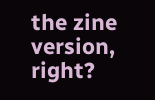the zine version, right?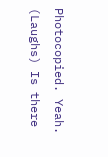Photocopied. Yeah. (Laughs) Is there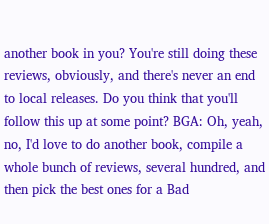another book in you? You're still doing these reviews, obviously, and there's never an end to local releases. Do you think that you'll follow this up at some point? BGA: Oh, yeah, no, I'd love to do another book, compile a whole bunch of reviews, several hundred, and then pick the best ones for a Bad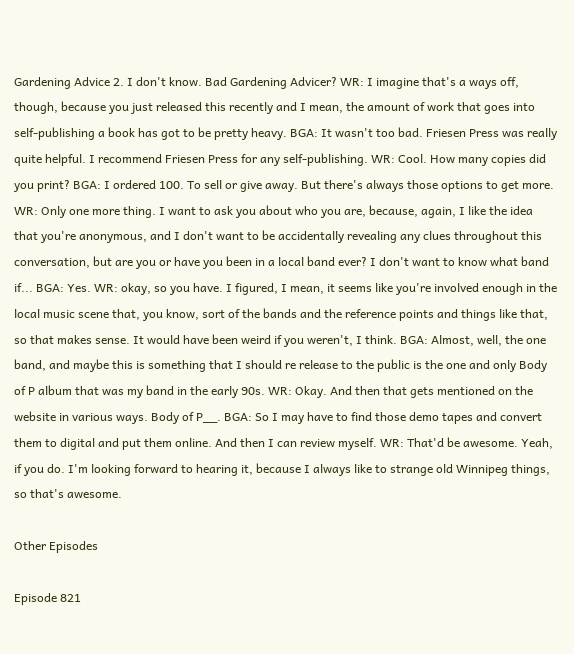Gardening Advice 2. I don't know. Bad Gardening Advicer? WR: I imagine that's a ways off, though, because you just released this recently and I mean, the amount of work that goes into self-publishing a book has got to be pretty heavy. BGA: It wasn't too bad. Friesen Press was really quite helpful. I recommend Friesen Press for any self-publishing. WR: Cool. How many copies did you print? BGA: I ordered 100. To sell or give away. But there's always those options to get more. WR: Only one more thing. I want to ask you about who you are, because, again, I like the idea that you're anonymous, and I don't want to be accidentally revealing any clues throughout this conversation, but are you or have you been in a local band ever? I don't want to know what band if... BGA: Yes. WR: okay, so you have. I figured, I mean, it seems like you're involved enough in the local music scene that, you know, sort of the bands and the reference points and things like that, so that makes sense. It would have been weird if you weren't, I think. BGA: Almost, well, the one band, and maybe this is something that I should re release to the public is the one and only Body of P album that was my band in the early 90s. WR: Okay. And then that gets mentioned on the website in various ways. Body of P__. BGA: So I may have to find those demo tapes and convert them to digital and put them online. And then I can review myself. WR: That'd be awesome. Yeah, if you do. I'm looking forward to hearing it, because I always like to strange old Winnipeg things, so that's awesome.

Other Episodes

Episode 821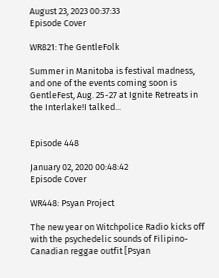August 23, 2023 00:37:33
Episode Cover

WR821: The GentleFolk

Summer in Manitoba is festival madness, and one of the events coming soon is GentleFest, Aug. 25-27 at Ignite Retreats in the Interlake!I talked...


Episode 448

January 02, 2020 00:48:42
Episode Cover

WR448: Psyan Project

The new year on Witchpolice Radio kicks off with the psychedelic sounds of Filipino-Canadian reggae outfit [Psyan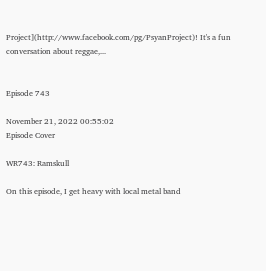Project](http://www.facebook.com/pg/PsyanProject)! It's a fun conversation about reggae,...


Episode 743

November 21, 2022 00:55:02
Episode Cover

WR743: Ramskull

On this episode, I get heavy with local metal band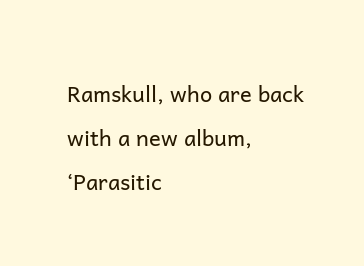Ramskull, who are back with a new album, ‘Parasitic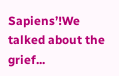Sapiens’!We talked about the grief...